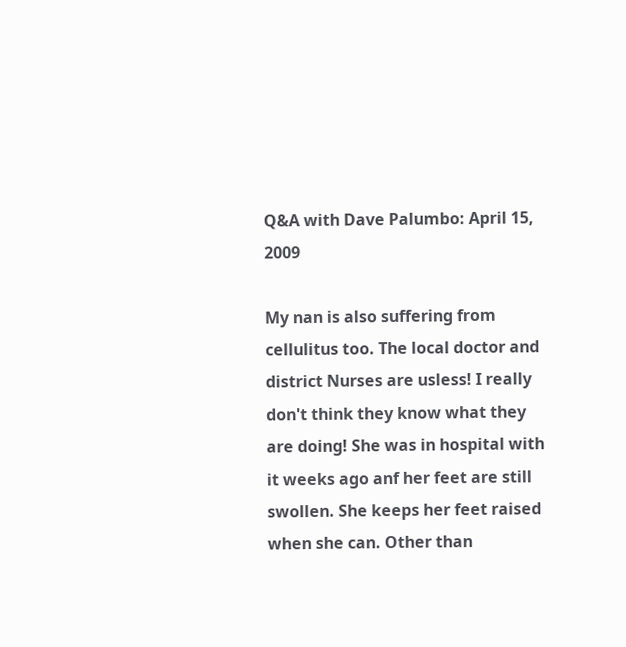Q&A with Dave Palumbo: April 15, 2009

My nan is also suffering from cellulitus too. The local doctor and district Nurses are usless! I really don't think they know what they are doing! She was in hospital with it weeks ago anf her feet are still swollen. She keeps her feet raised when she can. Other than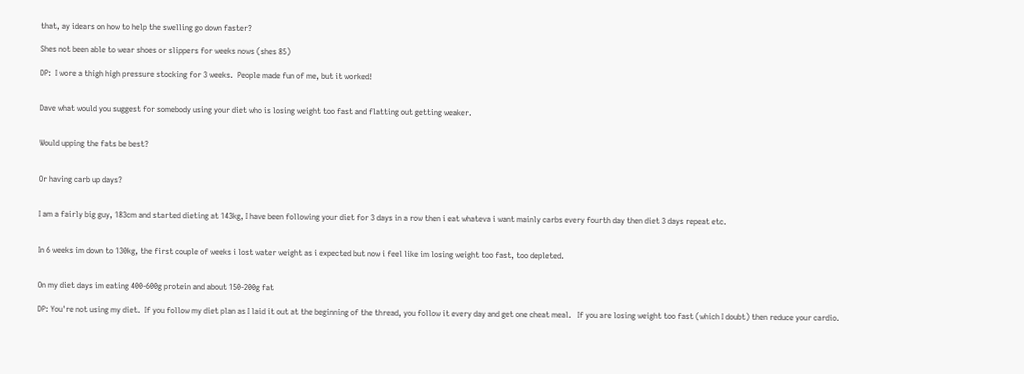that, ay idears on how to help the swelling go down faster?

Shes not been able to wear shoes or slippers for weeks nows (shes 85)

DP:  I wore a thigh high pressure stocking for 3 weeks.  People made fun of me, but it worked!


Dave what would you suggest for somebody using your diet who is losing weight too fast and flatting out getting weaker.


Would upping the fats be best?


Or having carb up days?


I am a fairly big guy, 183cm and started dieting at 143kg, I have been following your diet for 3 days in a row then i eat whateva i want mainly carbs every fourth day then diet 3 days repeat etc.


In 6 weeks im down to 130kg, the first couple of weeks i lost water weight as i expected but now i feel like im losing weight too fast, too depleted.


On my diet days im eating 400-600g protein and about 150-200g fat

DP: You're not using my diet.  If you follow my diet plan as I laid it out at the beginning of the thread, you follow it every day and get one cheat meal.   If you are losing weight too fast (which I doubt) then reduce your cardio.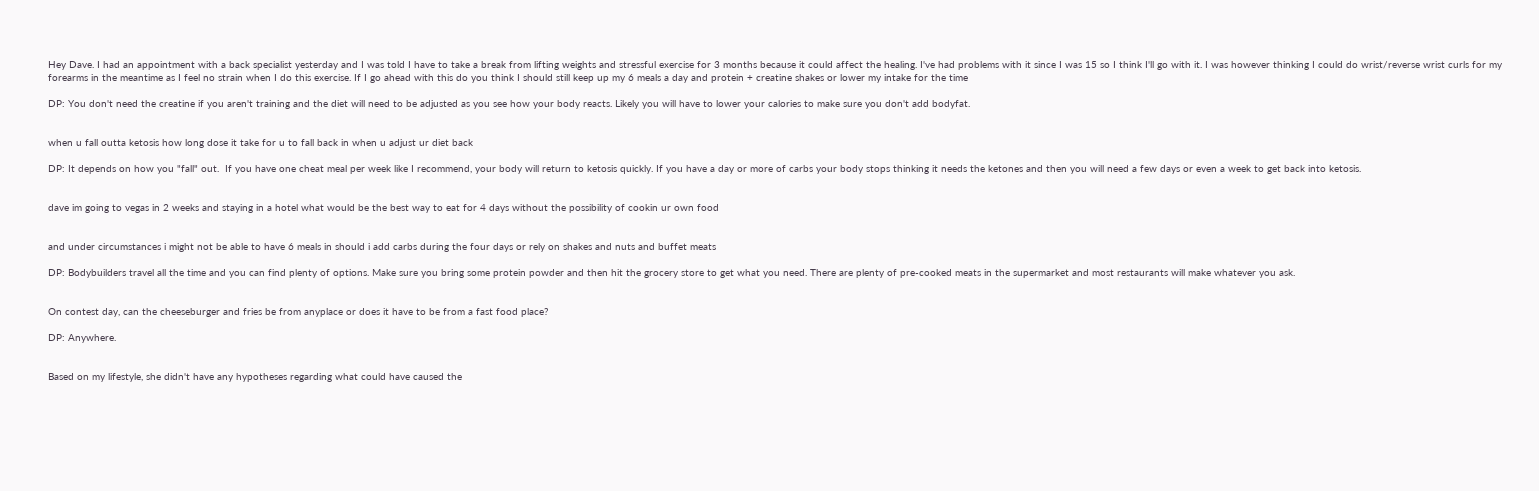Hey Dave. I had an appointment with a back specialist yesterday and I was told I have to take a break from lifting weights and stressful exercise for 3 months because it could affect the healing. I've had problems with it since I was 15 so I think I'll go with it. I was however thinking I could do wrist/reverse wrist curls for my forearms in the meantime as I feel no strain when I do this exercise. If I go ahead with this do you think I should still keep up my 6 meals a day and protein + creatine shakes or lower my intake for the time

DP: You don't need the creatine if you aren't training and the diet will need to be adjusted as you see how your body reacts. Likely you will have to lower your calories to make sure you don't add bodyfat.


when u fall outta ketosis how long dose it take for u to fall back in when u adjust ur diet back

DP: It depends on how you "fall" out.  If you have one cheat meal per week like I recommend, your body will return to ketosis quickly. If you have a day or more of carbs your body stops thinking it needs the ketones and then you will need a few days or even a week to get back into ketosis.


dave im going to vegas in 2 weeks and staying in a hotel what would be the best way to eat for 4 days without the possibility of cookin ur own food


and under circumstances i might not be able to have 6 meals in should i add carbs during the four days or rely on shakes and nuts and buffet meats

DP: Bodybuilders travel all the time and you can find plenty of options. Make sure you bring some protein powder and then hit the grocery store to get what you need. There are plenty of pre-cooked meats in the supermarket and most restaurants will make whatever you ask.


On contest day, can the cheeseburger and fries be from anyplace or does it have to be from a fast food place?

DP: Anywhere.


Based on my lifestyle, she didn't have any hypotheses regarding what could have caused the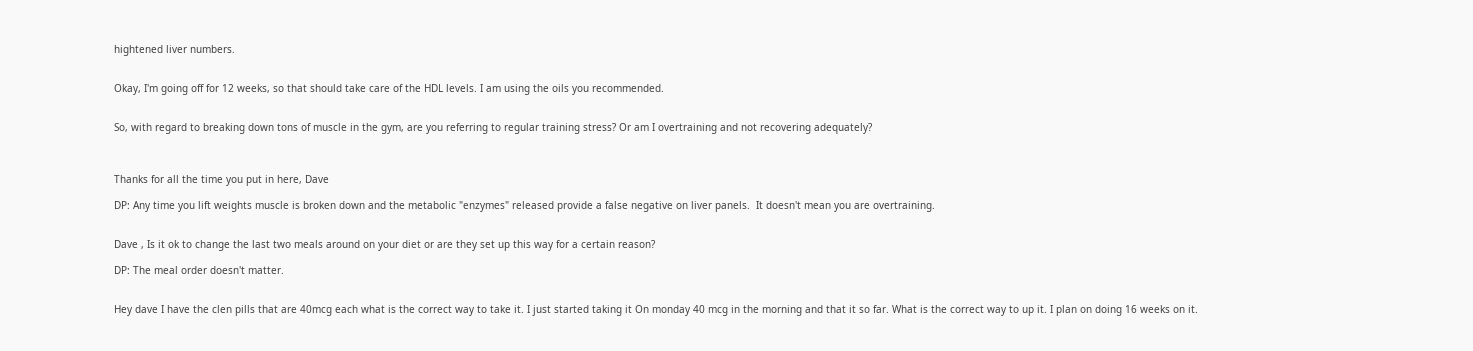hightened liver numbers.


Okay, I'm going off for 12 weeks, so that should take care of the HDL levels. I am using the oils you recommended.


So, with regard to breaking down tons of muscle in the gym, are you referring to regular training stress? Or am I overtraining and not recovering adequately?



Thanks for all the time you put in here, Dave

DP: Any time you lift weights muscle is broken down and the metabolic "enzymes" released provide a false negative on liver panels.  It doesn't mean you are overtraining.


Dave , Is it ok to change the last two meals around on your diet or are they set up this way for a certain reason?

DP: The meal order doesn't matter.


Hey dave I have the clen pills that are 40mcg each what is the correct way to take it. I just started taking it On monday 40 mcg in the morning and that it so far. What is the correct way to up it. I plan on doing 16 weeks on it.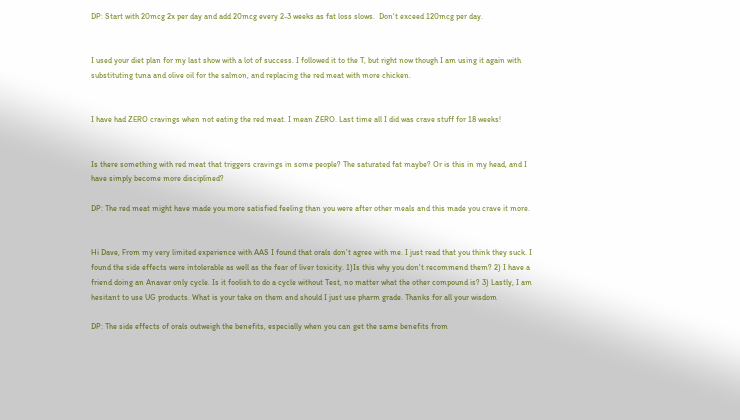DP: Start with 20mcg 2x per day and add 20mcg every 2-3 weeks as fat loss slows.  Don't exceed 120mcg per day.


I used your diet plan for my last show with a lot of success. I followed it to the T, but right now though I am using it again with substituting tuna and olive oil for the salmon, and replacing the red meat with more chicken.


I have had ZERO cravings when not eating the red meat. I mean ZERO. Last time all I did was crave stuff for 18 weeks!


Is there something with red meat that triggers cravings in some people? The saturated fat maybe? Or is this in my head, and I have simply become more disciplined?

DP: The red meat might have made you more satisfied feeling than you were after other meals and this made you crave it more.


Hi Dave, From my very limited experience with AAS I found that orals don't agree with me. I just read that you think they suck. I found the side effects were intolerable as well as the fear of liver toxicity. 1)Is this why you don't recommend them? 2) I have a friend doing an Anavar only cycle. Is it foolish to do a cycle without Test, no matter what the other compound is? 3) Lastly, I am hesitant to use UG products. What is your take on them and should I just use pharm grade. Thanks for all your wisdom

DP: The side effects of orals outweigh the benefits, especially when you can get the same benefits from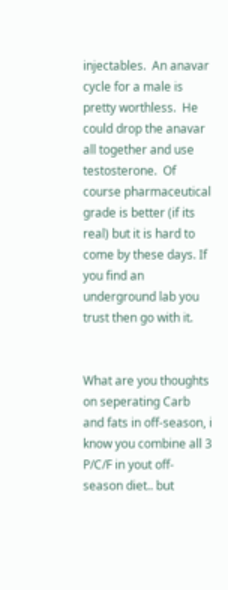injectables.  An anavar cycle for a male is pretty worthless.  He could drop the anavar all together and use testosterone.  Of course pharmaceutical grade is better (if its real) but it is hard to come by these days. If you find an underground lab you trust then go with it.


What are you thoughts on seperating Carb and fats in off-season, i know you combine all 3 P/C/F in yout off-season diet.. but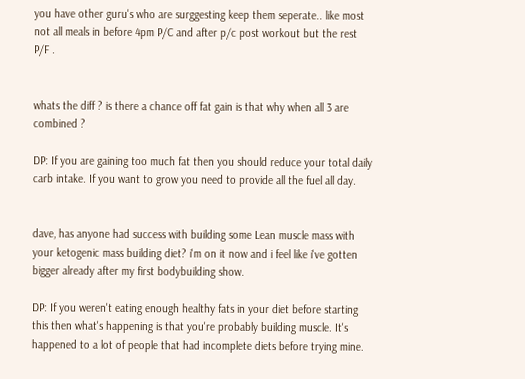you have other guru's who are surggesting keep them seperate.. like most not all meals in before 4pm P/C and after p/c post workout but the rest P/F .


whats the diff ? is there a chance off fat gain is that why when all 3 are combined ?

DP: If you are gaining too much fat then you should reduce your total daily carb intake. If you want to grow you need to provide all the fuel all day.


dave, has anyone had success with building some Lean muscle mass with your ketogenic mass building diet? i'm on it now and i feel like i've gotten bigger already after my first bodybuilding show.

DP: If you weren't eating enough healthy fats in your diet before starting this then what's happening is that you're probably building muscle. It's happened to a lot of people that had incomplete diets before trying mine.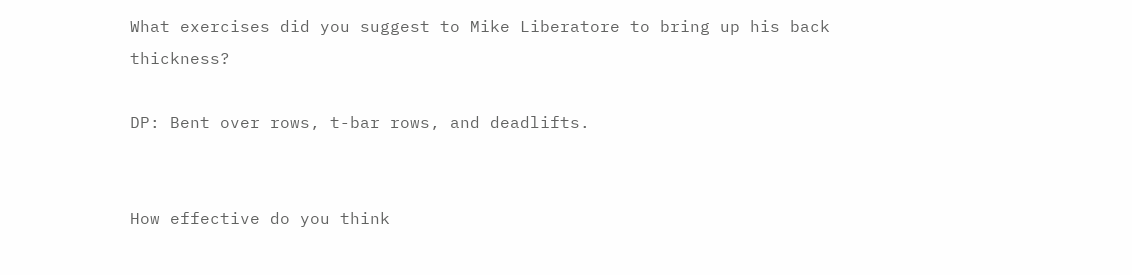What exercises did you suggest to Mike Liberatore to bring up his back thickness?

DP: Bent over rows, t-bar rows, and deadlifts.


How effective do you think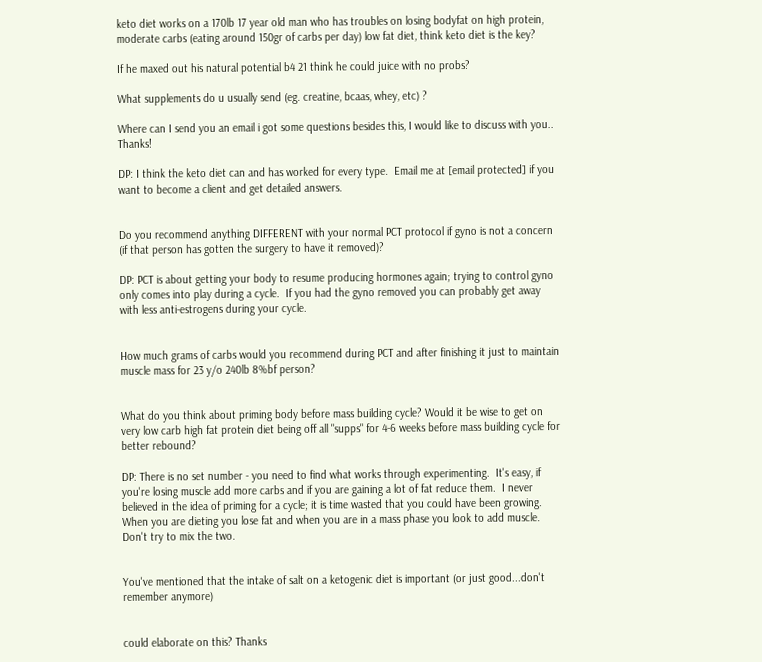keto diet works on a 170lb 17 year old man who has troubles on losing bodyfat on high protein, moderate carbs (eating around 150gr of carbs per day) low fat diet, think keto diet is the key?

If he maxed out his natural potential b4 21 think he could juice with no probs?

What supplements do u usually send (eg. creatine, bcaas, whey, etc) ?

Where can I send you an email i got some questions besides this, I would like to discuss with you.. Thanks!

DP: I think the keto diet can and has worked for every type.  Email me at [email protected] if you want to become a client and get detailed answers.


Do you recommend anything DIFFERENT with your normal PCT protocol if gyno is not a concern (if that person has gotten the surgery to have it removed)?

DP: PCT is about getting your body to resume producing hormones again; trying to control gyno only comes into play during a cycle.  If you had the gyno removed you can probably get away with less anti-estrogens during your cycle.


How much grams of carbs would you recommend during PCT and after finishing it just to maintain muscle mass for 23 y/o 240lb 8%bf person?


What do you think about priming body before mass building cycle? Would it be wise to get on very low carb high fat protein diet being off all "supps" for 4-6 weeks before mass building cycle for better rebound?

DP: There is no set number - you need to find what works through experimenting.  It's easy, if you're losing muscle add more carbs and if you are gaining a lot of fat reduce them.  I never  believed in the idea of priming for a cycle; it is time wasted that you could have been growing. When you are dieting you lose fat and when you are in a mass phase you look to add muscle. Don't try to mix the two.


You've mentioned that the intake of salt on a ketogenic diet is important (or just good...don't remember anymore)


could elaborate on this? Thanks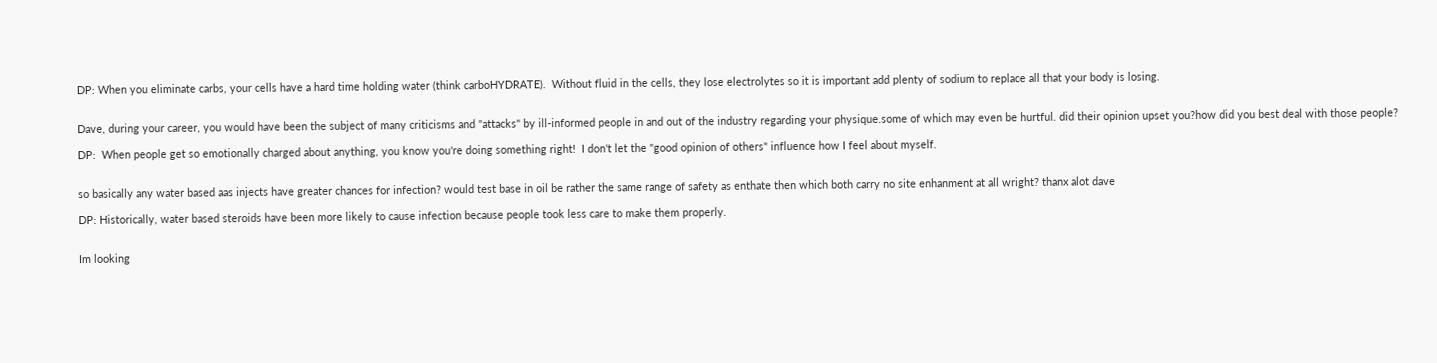DP: When you eliminate carbs, your cells have a hard time holding water (think carboHYDRATE).  Without fluid in the cells, they lose electrolytes so it is important add plenty of sodium to replace all that your body is losing.


Dave, during your career, you would have been the subject of many criticisms and "attacks" by ill-informed people in and out of the industry regarding your physique.some of which may even be hurtful. did their opinion upset you?how did you best deal with those people?

DP:  When people get so emotionally charged about anything, you know you're doing something right!  I don't let the "good opinion of others" influence how I feel about myself.


so basically any water based aas injects have greater chances for infection? would test base in oil be rather the same range of safety as enthate then which both carry no site enhanment at all wright? thanx alot dave

DP: Historically, water based steroids have been more likely to cause infection because people took less care to make them properly.


Im looking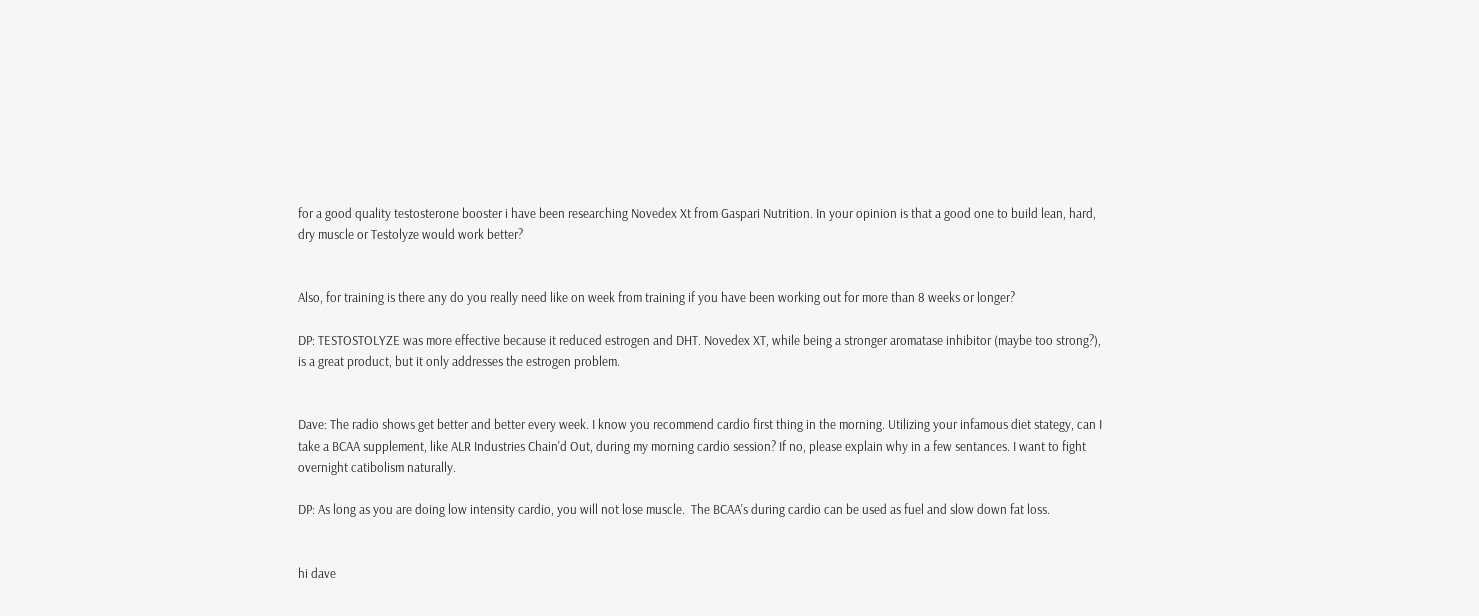for a good quality testosterone booster i have been researching Novedex Xt from Gaspari Nutrition. In your opinion is that a good one to build lean, hard, dry muscle or Testolyze would work better?


Also, for training is there any do you really need like on week from training if you have been working out for more than 8 weeks or longer?

DP: TESTOSTOLYZE was more effective because it reduced estrogen and DHT. Novedex XT, while being a stronger aromatase inhibitor (maybe too strong?), is a great product, but it only addresses the estrogen problem.


Dave: The radio shows get better and better every week. I know you recommend cardio first thing in the morning. Utilizing your infamous diet stategy, can I take a BCAA supplement, like ALR Industries Chain'd Out, during my morning cardio session? If no, please explain why in a few sentances. I want to fight overnight catibolism naturally.

DP: As long as you are doing low intensity cardio, you will not lose muscle.  The BCAA's during cardio can be used as fuel and slow down fat loss.


hi dave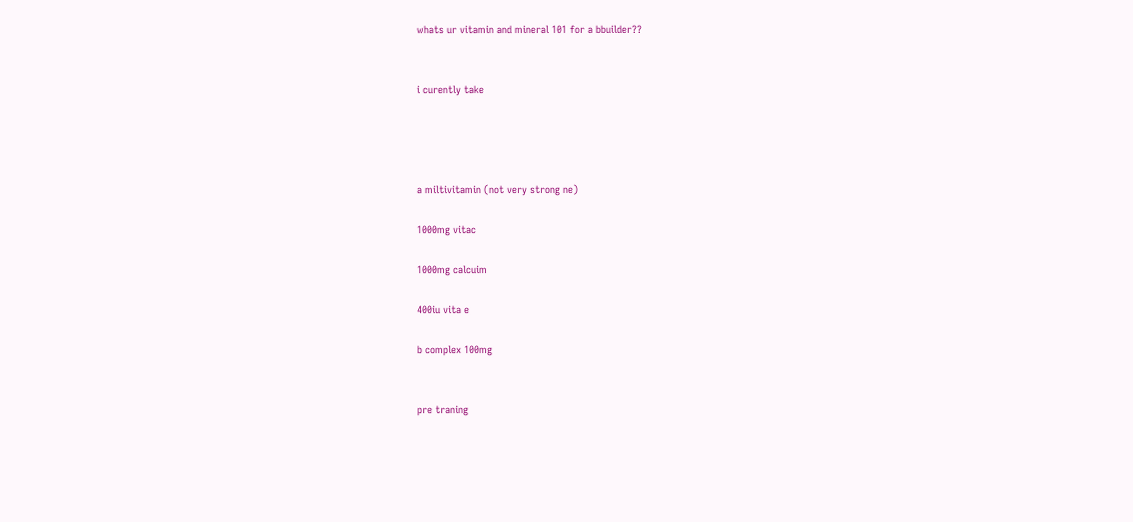whats ur vitamin and mineral 101 for a bbuilder??


i curently take




a miltivitamin (not very strong ne)

1000mg vitac

1000mg calcuim

400iu vita e

b complex 100mg


pre traning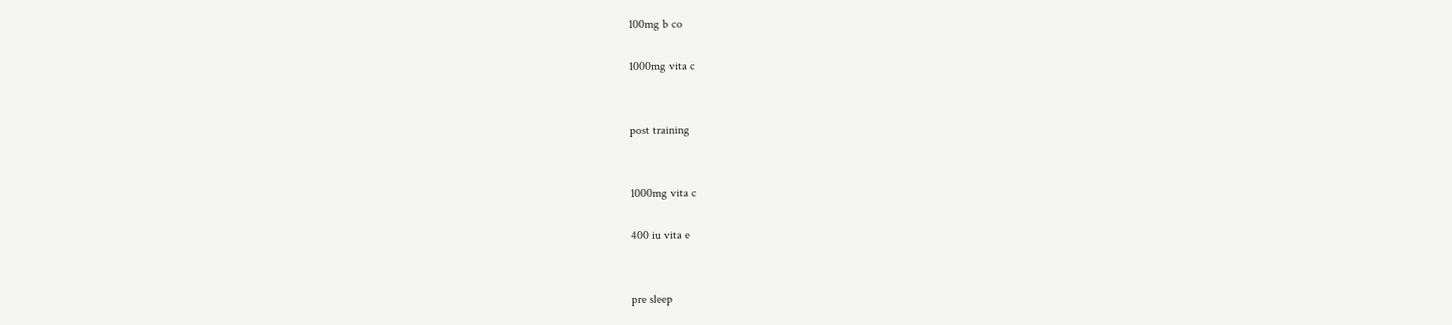100mg b co

1000mg vita c


post training


1000mg vita c

400 iu vita e


pre sleep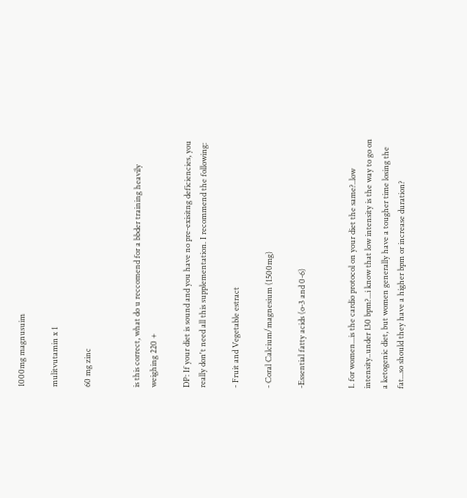1000mg magnusuim

mulitvutamin x 1

60 mg zinc


is this correct, what do u reccomend for a bbder training heavily weighing 220 +

DP: If your diet is sound and you have no pre-exisitng deficiencies, you really don't need all this supplementation. I recommend the following:

- Fruit and Vegetable estract

- Coral Calcium/magnesium (1500mg)

-Essential fatty acids (o-3 and 0-6)


1. for women...is the cardio protocol on your diet the same?..low intensity..under 130 bpm?...i know that low intensity is the way to go on a ketogenic diet, but women generally have a tougher time losing the fat...so should they have a higher bpm or increase duration?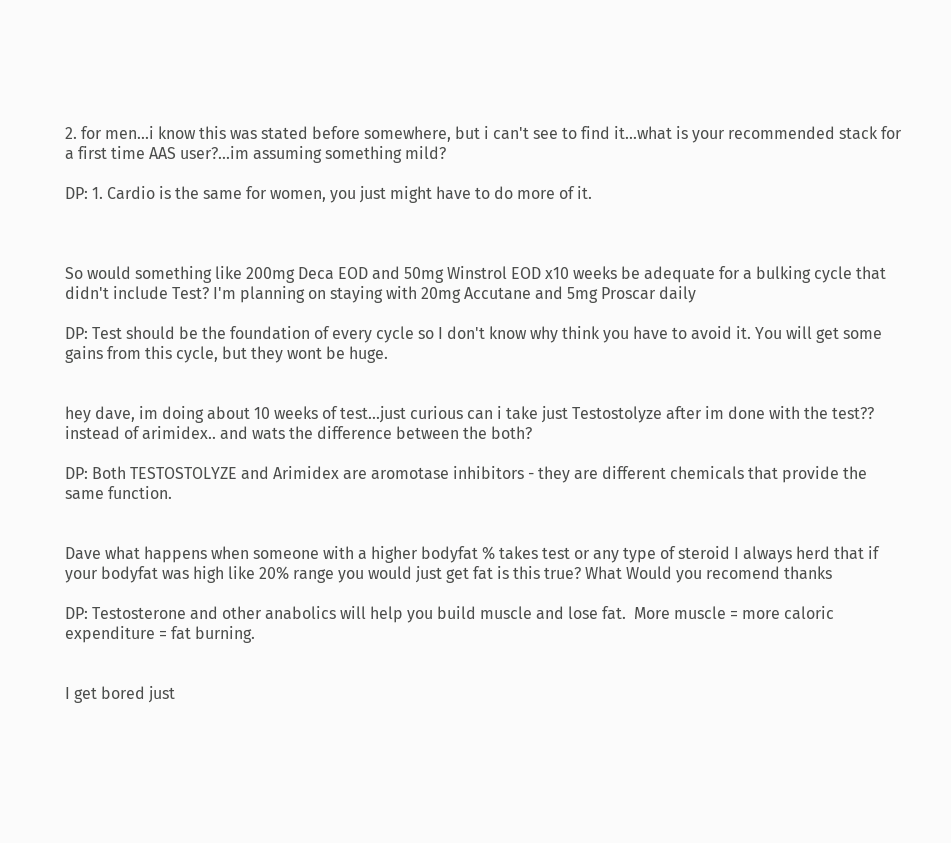2. for men...i know this was stated before somewhere, but i can't see to find it...what is your recommended stack for a first time AAS user?...im assuming something mild?

DP: 1. Cardio is the same for women, you just might have to do more of it.



So would something like 200mg Deca EOD and 50mg Winstrol EOD x10 weeks be adequate for a bulking cycle that didn't include Test? I'm planning on staying with 20mg Accutane and 5mg Proscar daily

DP: Test should be the foundation of every cycle so I don't know why think you have to avoid it. You will get some gains from this cycle, but they wont be huge.


hey dave, im doing about 10 weeks of test...just curious can i take just Testostolyze after im done with the test?? instead of arimidex.. and wats the difference between the both?

DP: Both TESTOSTOLYZE and Arimidex are aromotase inhibitors - they are different chemicals that provide the same function.


Dave what happens when someone with a higher bodyfat % takes test or any type of steroid I always herd that if your bodyfat was high like 20% range you would just get fat is this true? What Would you recomend thanks

DP: Testosterone and other anabolics will help you build muscle and lose fat.  More muscle = more caloric expenditure = fat burning.


I get bored just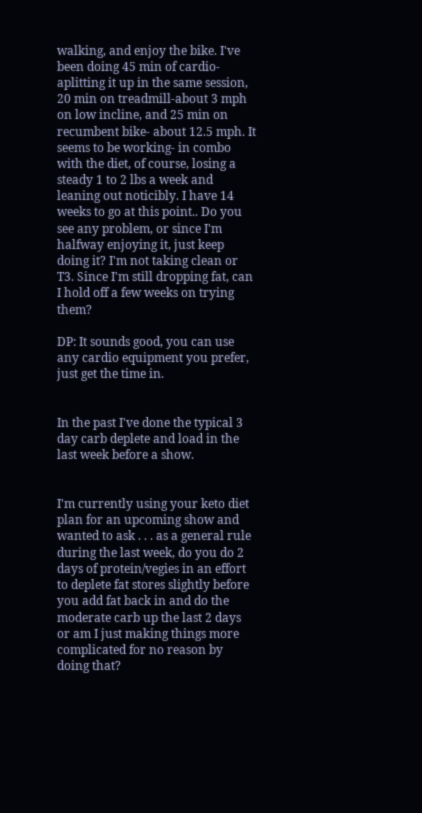walking, and enjoy the bike. I've been doing 45 min of cardio-aplitting it up in the same session, 20 min on treadmill-about 3 mph on low incline, and 25 min on recumbent bike- about 12.5 mph. It seems to be working- in combo with the diet, of course, losing a steady 1 to 2 lbs a week and leaning out noticibly. I have 14 weeks to go at this point.. Do you see any problem, or since I'm halfway enjoying it, just keep doing it? I'm not taking clean or T3. Since I'm still dropping fat, can I hold off a few weeks on trying them?

DP: It sounds good, you can use any cardio equipment you prefer, just get the time in.


In the past I've done the typical 3 day carb deplete and load in the last week before a show.


I'm currently using your keto diet plan for an upcoming show and wanted to ask . . . as a general rule during the last week, do you do 2 days of protein/vegies in an effort to deplete fat stores slightly before you add fat back in and do the moderate carb up the last 2 days or am I just making things more complicated for no reason by doing that?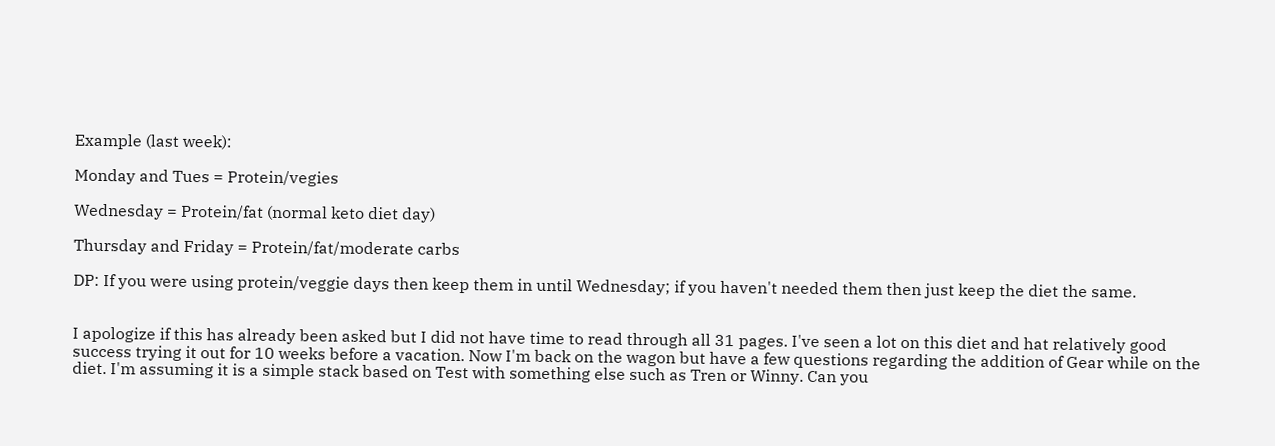Example (last week):

Monday and Tues = Protein/vegies

Wednesday = Protein/fat (normal keto diet day)

Thursday and Friday = Protein/fat/moderate carbs

DP: If you were using protein/veggie days then keep them in until Wednesday; if you haven't needed them then just keep the diet the same.


I apologize if this has already been asked but I did not have time to read through all 31 pages. I've seen a lot on this diet and hat relatively good success trying it out for 10 weeks before a vacation. Now I'm back on the wagon but have a few questions regarding the addition of Gear while on the diet. I'm assuming it is a simple stack based on Test with something else such as Tren or Winny. Can you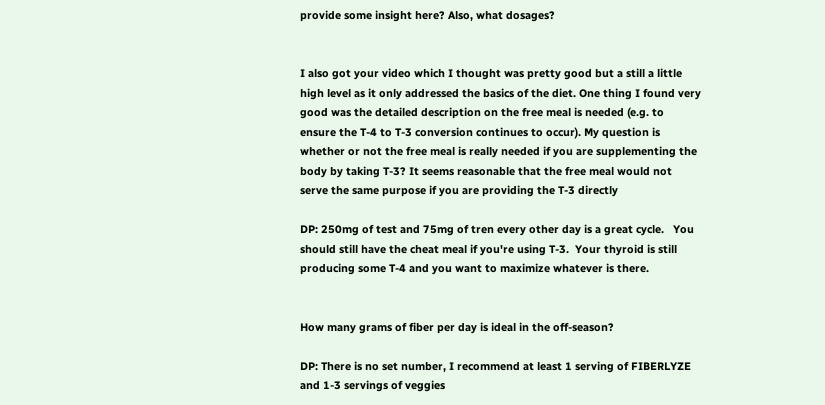provide some insight here? Also, what dosages?


I also got your video which I thought was pretty good but a still a little high level as it only addressed the basics of the diet. One thing I found very good was the detailed description on the free meal is needed (e.g. to ensure the T-4 to T-3 conversion continues to occur). My question is whether or not the free meal is really needed if you are supplementing the body by taking T-3? It seems reasonable that the free meal would not serve the same purpose if you are providing the T-3 directly

DP: 250mg of test and 75mg of tren every other day is a great cycle.   You should still have the cheat meal if you're using T-3.  Your thyroid is still producing some T-4 and you want to maximize whatever is there.


How many grams of fiber per day is ideal in the off-season?

DP: There is no set number, I recommend at least 1 serving of FIBERLYZE and 1-3 servings of veggies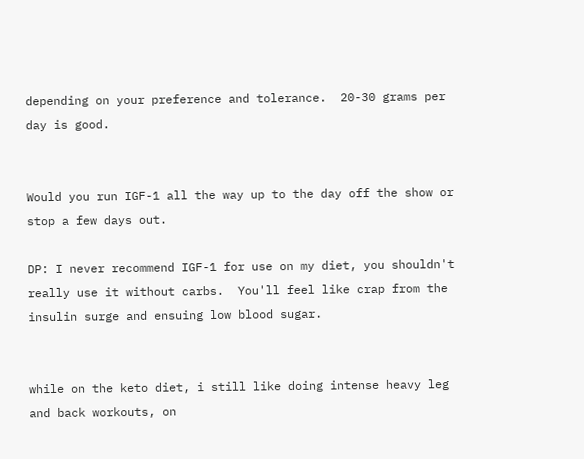depending on your preference and tolerance.  20-30 grams per day is good.


Would you run IGF-1 all the way up to the day off the show or stop a few days out.

DP: I never recommend IGF-1 for use on my diet, you shouldn't really use it without carbs.  You'll feel like crap from the insulin surge and ensuing low blood sugar.


while on the keto diet, i still like doing intense heavy leg and back workouts, on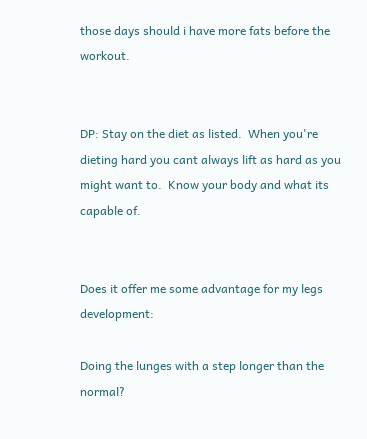those days should i have more fats before the workout.


DP: Stay on the diet as listed.  When you're dieting hard you cant always lift as hard as you might want to.  Know your body and what its capable of.


Does it offer me some advantage for my legs development:

Doing the lunges with a step longer than the normal?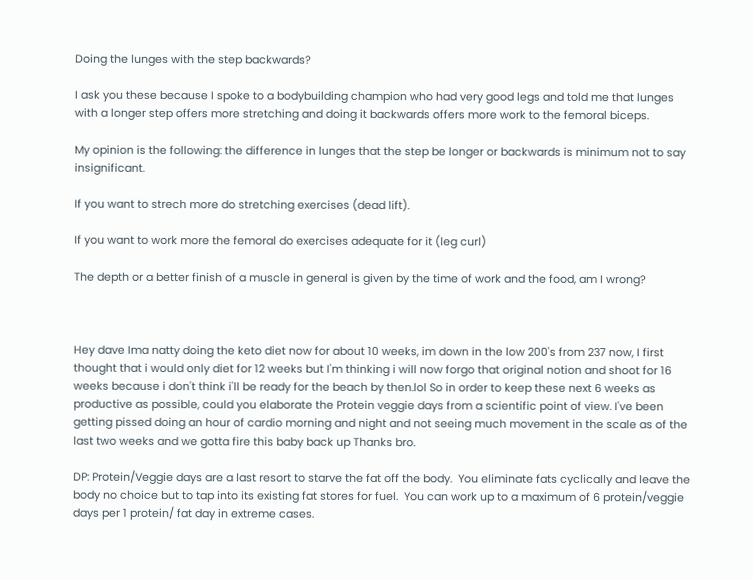Doing the lunges with the step backwards?

I ask you these because I spoke to a bodybuilding champion who had very good legs and told me that lunges with a longer step offers more stretching and doing it backwards offers more work to the femoral biceps.

My opinion is the following: the difference in lunges that the step be longer or backwards is minimum not to say insignificant.

If you want to strech more do stretching exercises (dead lift).

If you want to work more the femoral do exercises adequate for it (leg curl)

The depth or a better finish of a muscle in general is given by the time of work and the food, am I wrong?



Hey dave Ima natty doing the keto diet now for about 10 weeks, im down in the low 200's from 237 now, I first thought that i would only diet for 12 weeks but I'm thinking i will now forgo that original notion and shoot for 16 weeks because i don't think i'll be ready for the beach by then.lol So in order to keep these next 6 weeks as productive as possible, could you elaborate the Protein veggie days from a scientific point of view. I've been getting pissed doing an hour of cardio morning and night and not seeing much movement in the scale as of the last two weeks and we gotta fire this baby back up Thanks bro.

DP: Protein/Veggie days are a last resort to starve the fat off the body.  You eliminate fats cyclically and leave the body no choice but to tap into its existing fat stores for fuel.  You can work up to a maximum of 6 protein/veggie days per 1 protein/ fat day in extreme cases.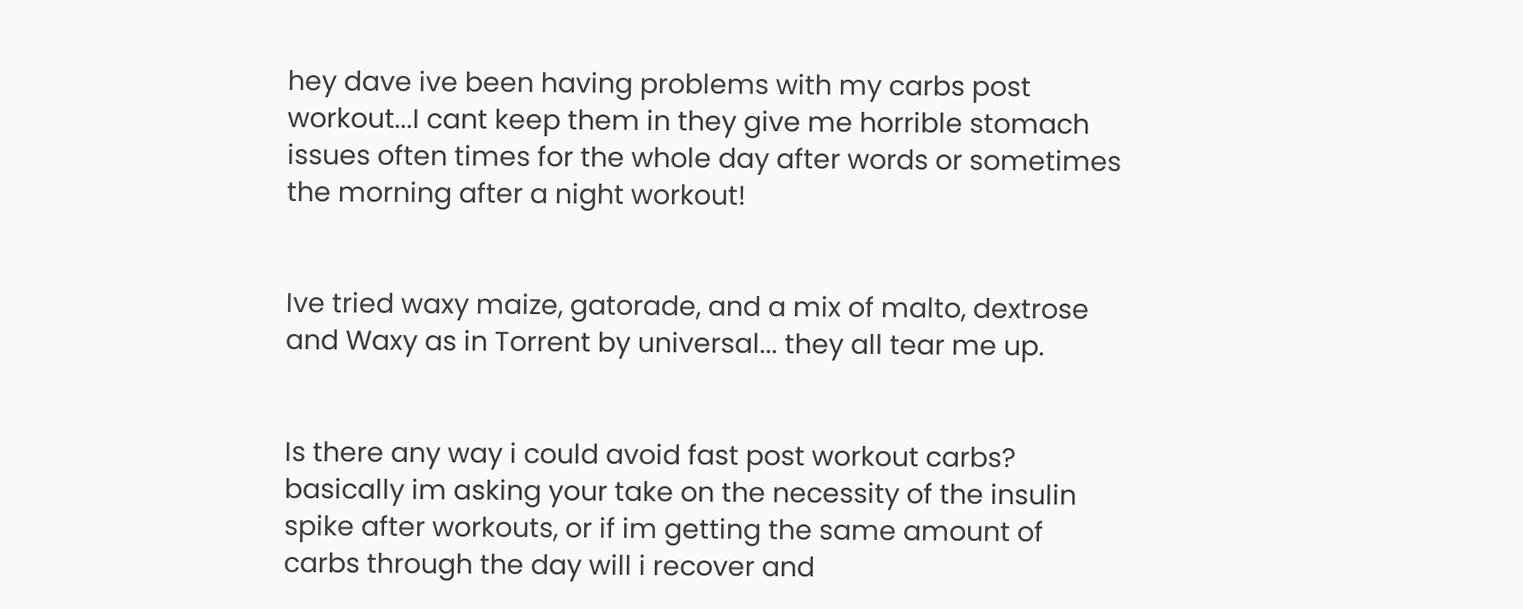hey dave ive been having problems with my carbs post workout...I cant keep them in they give me horrible stomach issues often times for the whole day after words or sometimes the morning after a night workout!


Ive tried waxy maize, gatorade, and a mix of malto, dextrose and Waxy as in Torrent by universal... they all tear me up.


Is there any way i could avoid fast post workout carbs? basically im asking your take on the necessity of the insulin spike after workouts, or if im getting the same amount of carbs through the day will i recover and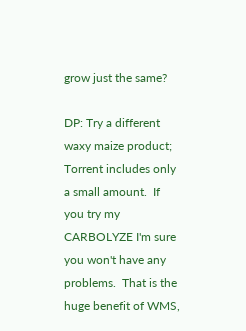grow just the same?

DP: Try a different waxy maize product; Torrent includes only a small amount.  If you try my CARBOLYZE I'm sure you won't have any problems.  That is the huge benefit of WMS,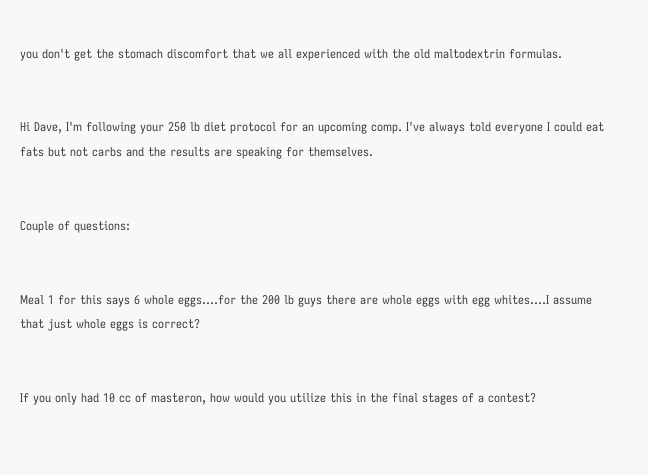you don't get the stomach discomfort that we all experienced with the old maltodextrin formulas.


Hi Dave, I'm following your 250 lb diet protocol for an upcoming comp. I've always told everyone I could eat fats but not carbs and the results are speaking for themselves.


Couple of questions:


Meal 1 for this says 6 whole eggs....for the 200 lb guys there are whole eggs with egg whites....I assume that just whole eggs is correct?


If you only had 10 cc of masteron, how would you utilize this in the final stages of a contest?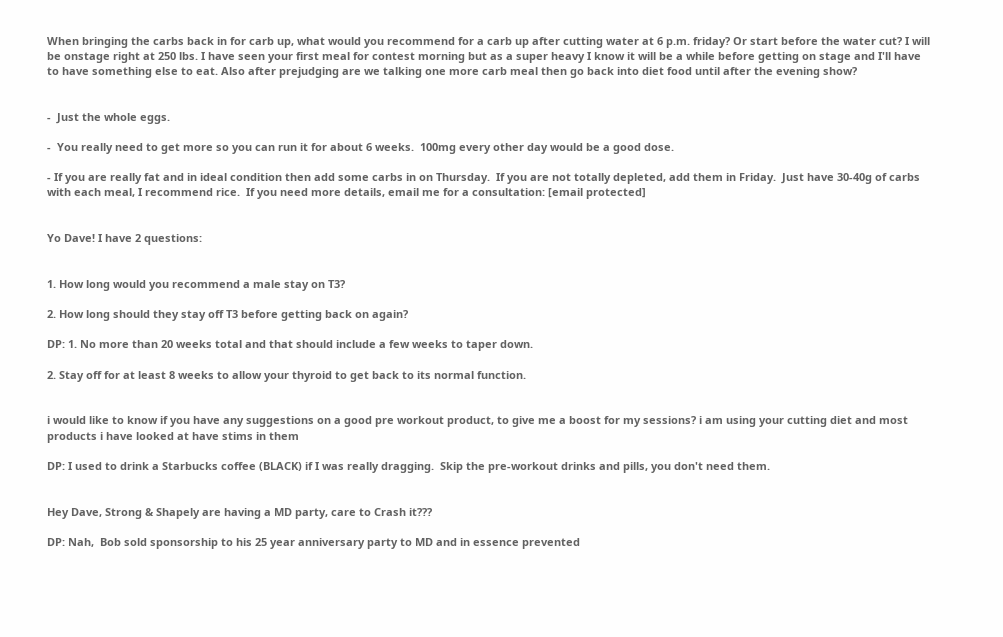When bringing the carbs back in for carb up, what would you recommend for a carb up after cutting water at 6 p.m. friday? Or start before the water cut? I will be onstage right at 250 lbs. I have seen your first meal for contest morning but as a super heavy I know it will be a while before getting on stage and I'll have to have something else to eat. Also after prejudging are we talking one more carb meal then go back into diet food until after the evening show?


-  Just the whole eggs.

-  You really need to get more so you can run it for about 6 weeks.  100mg every other day would be a good dose.

- If you are really fat and in ideal condition then add some carbs in on Thursday.  If you are not totally depleted, add them in Friday.  Just have 30-40g of carbs with each meal, I recommend rice.  If you need more details, email me for a consultation: [email protected]


Yo Dave! I have 2 questions:


1. How long would you recommend a male stay on T3?

2. How long should they stay off T3 before getting back on again?

DP: 1. No more than 20 weeks total and that should include a few weeks to taper down.

2. Stay off for at least 8 weeks to allow your thyroid to get back to its normal function.


i would like to know if you have any suggestions on a good pre workout product, to give me a boost for my sessions? i am using your cutting diet and most products i have looked at have stims in them

DP: I used to drink a Starbucks coffee (BLACK) if I was really dragging.  Skip the pre-workout drinks and pills, you don't need them.


Hey Dave, Strong & Shapely are having a MD party, care to Crash it???

DP: Nah,  Bob sold sponsorship to his 25 year anniversary party to MD and in essence prevented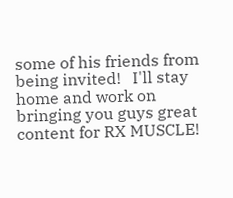some of his friends from being invited!   I'll stay home and work on bringing you guys great content for RX MUSCLE!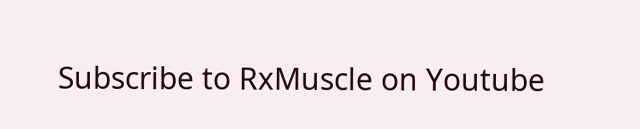Subscribe to RxMuscle on Youtube